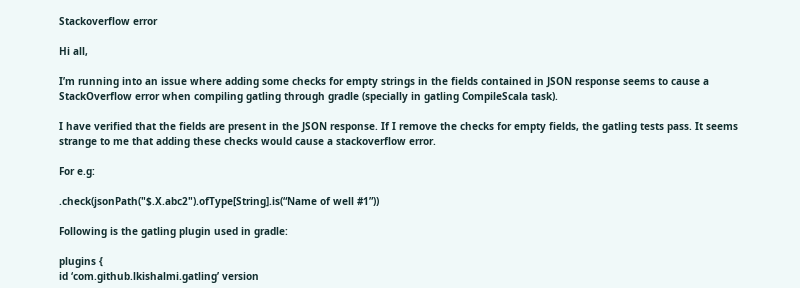Stackoverflow error

Hi all,

I’m running into an issue where adding some checks for empty strings in the fields contained in JSON response seems to cause a StackOverflow error when compiling gatling through gradle (specially in gatling CompileScala task).

I have verified that the fields are present in the JSON response. If I remove the checks for empty fields, the gatling tests pass. It seems strange to me that adding these checks would cause a stackoverflow error.

For e.g:

.check(jsonPath("$.X.abc2").ofType[String].is(“Name of well #1”))

Following is the gatling plugin used in gradle:

plugins {
id ‘com.github.lkishalmi.gatling’ version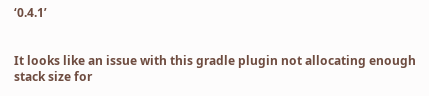‘0.4.1’


It looks like an issue with this gradle plugin not allocating enough stack size for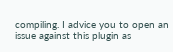compiling. I advice you to open an issue against this plugin as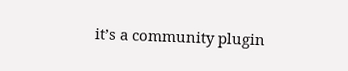it’s a community plugin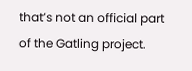that’s not an official part of the Gatling project.